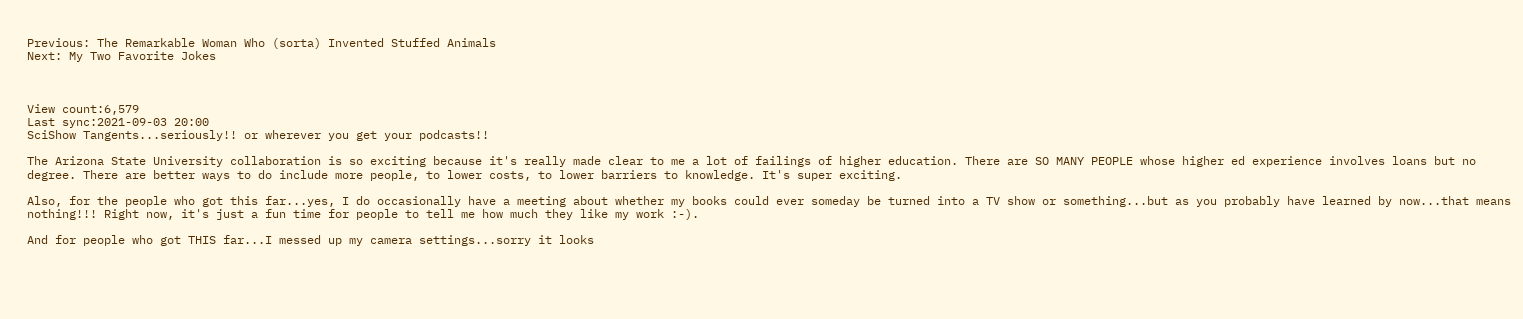Previous: The Remarkable Woman Who (sorta) Invented Stuffed Animals
Next: My Two Favorite Jokes



View count:6,579
Last sync:2021-09-03 20:00
SciShow Tangents...seriously!! or wherever you get your podcasts!!

The Arizona State University collaboration is so exciting because it's really made clear to me a lot of failings of higher education. There are SO MANY PEOPLE whose higher ed experience involves loans but no degree. There are better ways to do include more people, to lower costs, to lower barriers to knowledge. It's super exciting.

Also, for the people who got this far...yes, I do occasionally have a meeting about whether my books could ever someday be turned into a TV show or something...but as you probably have learned by now...that means nothing!!! Right now, it's just a fun time for people to tell me how much they like my work :-).

And for people who got THIS far...I messed up my camera settings...sorry it looks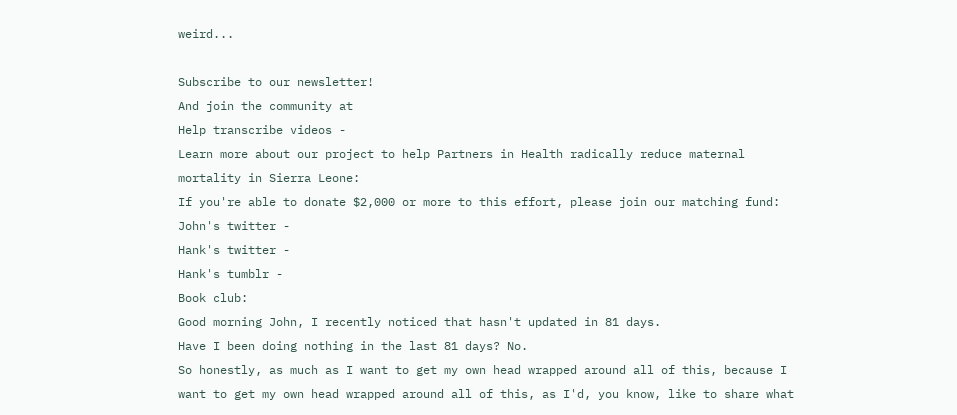weird...

Subscribe to our newsletter!
And join the community at
Help transcribe videos -
Learn more about our project to help Partners in Health radically reduce maternal mortality in Sierra Leone:
If you're able to donate $2,000 or more to this effort, please join our matching fund:
John's twitter -
Hank's twitter -
Hank's tumblr -
Book club:
Good morning John, I recently noticed that hasn't updated in 81 days.
Have I been doing nothing in the last 81 days? No.
So honestly, as much as I want to get my own head wrapped around all of this, because I want to get my own head wrapped around all of this, as I'd, you know, like to share what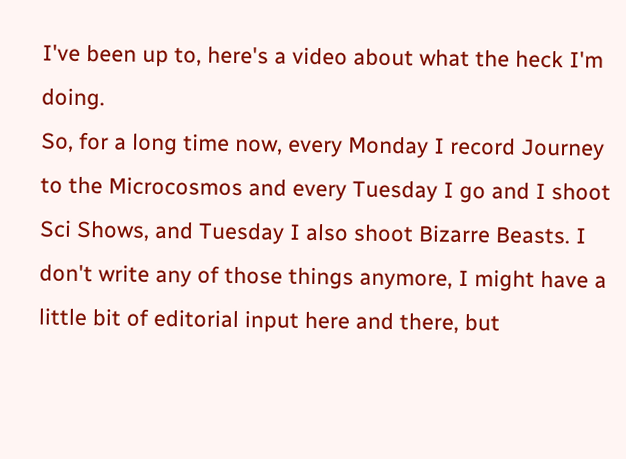I've been up to, here's a video about what the heck I'm doing.
So, for a long time now, every Monday I record Journey to the Microcosmos and every Tuesday I go and I shoot Sci Shows, and Tuesday I also shoot Bizarre Beasts. I don't write any of those things anymore, I might have a little bit of editorial input here and there, but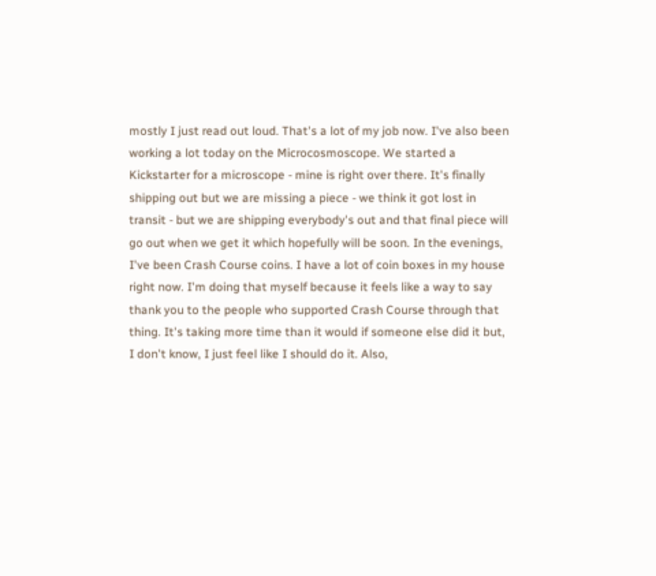mostly I just read out loud. That's a lot of my job now. I've also been working a lot today on the Microcosmoscope. We started a Kickstarter for a microscope - mine is right over there. It's finally shipping out but we are missing a piece - we think it got lost in transit - but we are shipping everybody's out and that final piece will go out when we get it which hopefully will be soon. In the evenings, I've been Crash Course coins. I have a lot of coin boxes in my house right now. I'm doing that myself because it feels like a way to say thank you to the people who supported Crash Course through that thing. It's taking more time than it would if someone else did it but, I don't know, I just feel like I should do it. Also,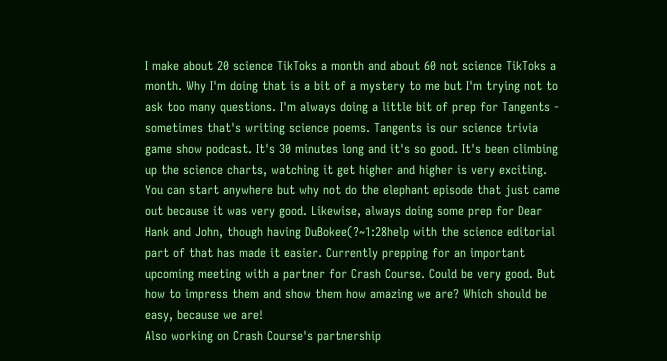I make about 20 science TikToks a month and about 60 not science TikToks a month. Why I'm doing that is a bit of a mystery to me but I'm trying not to ask too many questions. I'm always doing a little bit of prep for Tangents - sometimes that's writing science poems. Tangents is our science trivia game show podcast. It's 30 minutes long and it's so good. It's been climbing up the science charts, watching it get higher and higher is very exciting. You can start anywhere but why not do the elephant episode that just came out because it was very good. Likewise, always doing some prep for Dear Hank and John, though having DuBokee(?~1:28help with the science editorial part of that has made it easier. Currently prepping for an important upcoming meeting with a partner for Crash Course. Could be very good. But how to impress them and show them how amazing we are? Which should be easy, because we are!
Also working on Crash Course's partnership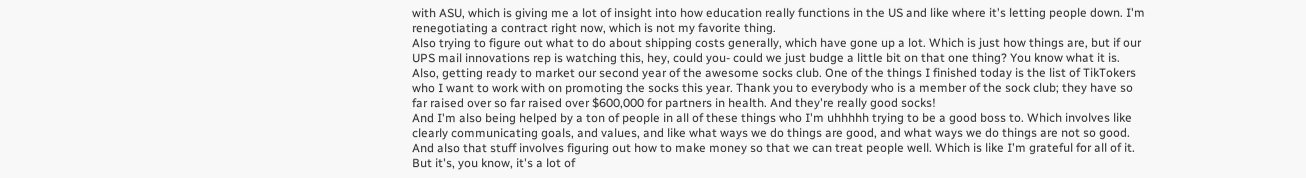with ASU, which is giving me a lot of insight into how education really functions in the US and like where it's letting people down. I'm renegotiating a contract right now, which is not my favorite thing.
Also trying to figure out what to do about shipping costs generally, which have gone up a lot. Which is just how things are, but if our UPS mail innovations rep is watching this, hey, could you- could we just budge a little bit on that one thing? You know what it is.
Also, getting ready to market our second year of the awesome socks club. One of the things I finished today is the list of TikTokers who I want to work with on promoting the socks this year. Thank you to everybody who is a member of the sock club; they have so far raised over so far raised over $600,000 for partners in health. And they're really good socks!
And I'm also being helped by a ton of people in all of these things who I'm uhhhhh trying to be a good boss to. Which involves like clearly communicating goals, and values, and like what ways we do things are good, and what ways we do things are not so good. And also that stuff involves figuring out how to make money so that we can treat people well. Which is like I'm grateful for all of it. But it's, you know, it's a lot of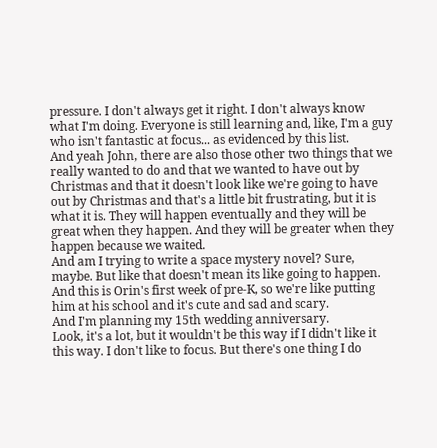pressure. I don't always get it right. I don't always know what I'm doing. Everyone is still learning and, like, I'm a guy who isn't fantastic at focus... as evidenced by this list.
And yeah John, there are also those other two things that we really wanted to do and that we wanted to have out by Christmas and that it doesn't look like we're going to have out by Christmas and that's a little bit frustrating, but it is what it is. They will happen eventually and they will be great when they happen. And they will be greater when they happen because we waited.
And am I trying to write a space mystery novel? Sure, maybe. But like that doesn't mean its like going to happen.
And this is Orin's first week of pre-K, so we're like putting him at his school and it's cute and sad and scary.
And I'm planning my 15th wedding anniversary.
Look, it's a lot, but it wouldn't be this way if I didn't like it this way. I don't like to focus. But there's one thing I do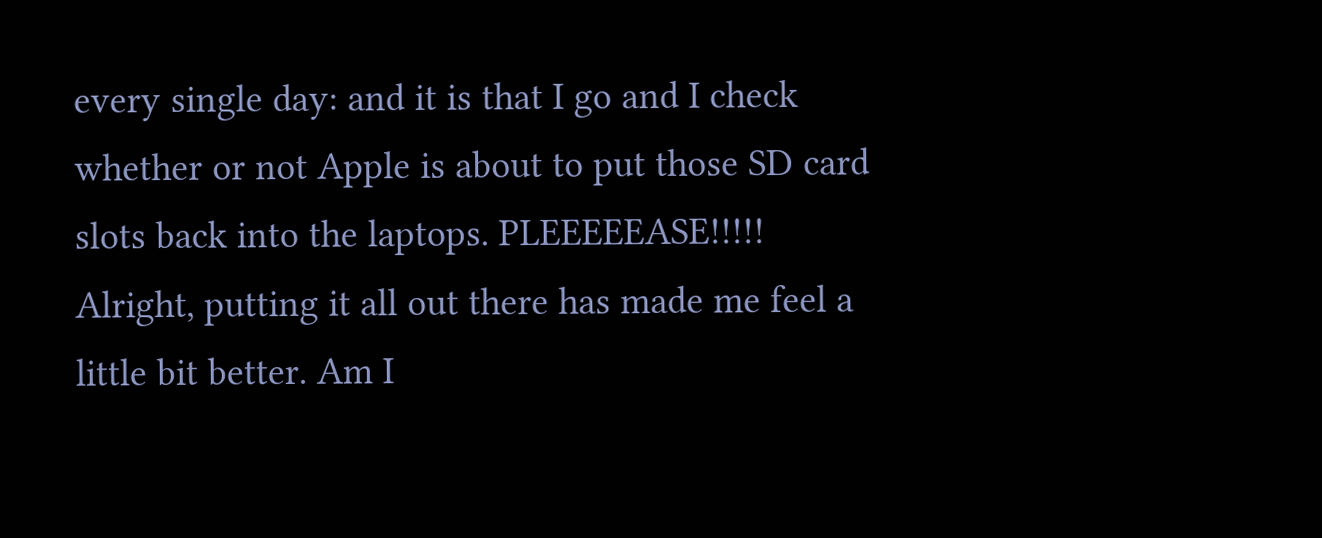every single day: and it is that I go and I check whether or not Apple is about to put those SD card slots back into the laptops. PLEEEEEASE!!!!!
Alright, putting it all out there has made me feel a little bit better. Am I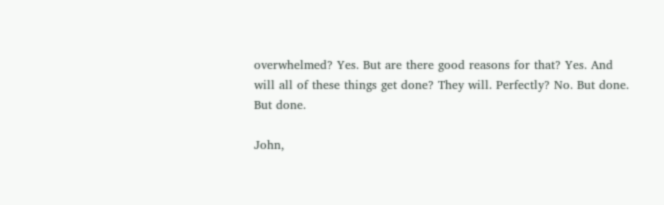overwhelmed? Yes. But are there good reasons for that? Yes. And will all of these things get done? They will. Perfectly? No. But done.
But done.

John,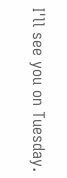I'll see you on Tuesday.